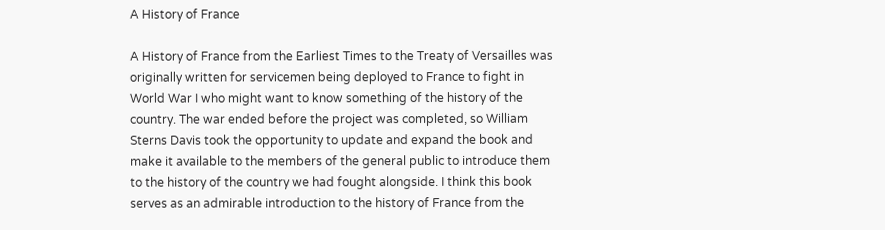A History of France

A History of France from the Earliest Times to the Treaty of Versailles was originally written for servicemen being deployed to France to fight in World War I who might want to know something of the history of the country. The war ended before the project was completed, so William Sterns Davis took the opportunity to update and expand the book and make it available to the members of the general public to introduce them to the history of the country we had fought alongside. I think this book serves as an admirable introduction to the history of France from the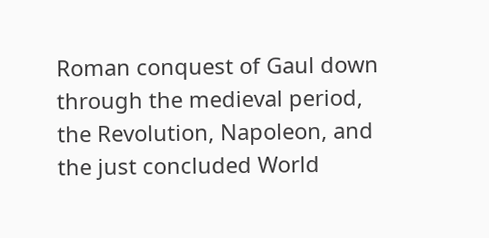Roman conquest of Gaul down through the medieval period, the Revolution, Napoleon, and the just concluded World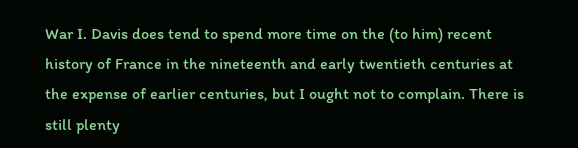War I. Davis does tend to spend more time on the (to him) recent history of France in the nineteenth and early twentieth centuries at the expense of earlier centuries, but I ought not to complain. There is still plenty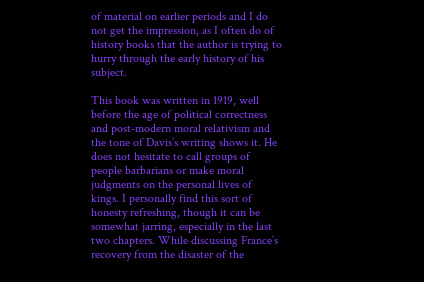of material on earlier periods and I do not get the impression, as I often do of history books that the author is trying to hurry through the early history of his subject.

This book was written in 1919, well before the age of political correctness and post-modern moral relativism and the tone of Davis’s writing shows it. He does not hesitate to call groups of people barbarians or make moral judgments on the personal lives of kings. I personally find this sort of honesty refreshing, though it can be somewhat jarring, especially in the last two chapters. While discussing France’s recovery from the disaster of the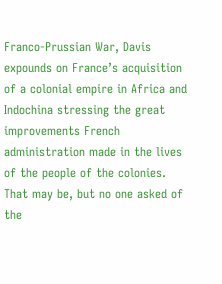Franco-Prussian War, Davis expounds on France’s acquisition of a colonial empire in Africa and Indochina stressing the great improvements French administration made in the lives of the people of the colonies. That may be, but no one asked of the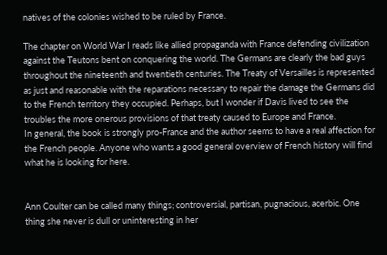natives of the colonies wished to be ruled by France.

The chapter on World War I reads like allied propaganda with France defending civilization against the Teutons bent on conquering the world. The Germans are clearly the bad guys throughout the nineteenth and twentieth centuries. The Treaty of Versailles is represented as just and reasonable with the reparations necessary to repair the damage the Germans did to the French territory they occupied. Perhaps, but I wonder if Davis lived to see the troubles the more onerous provisions of that treaty caused to Europe and France.
In general, the book is strongly pro-France and the author seems to have a real affection for the French people. Anyone who wants a good general overview of French history will find what he is looking for here.


Ann Coulter can be called many things; controversial, partisan, pugnacious, acerbic. One thing she never is dull or uninteresting in her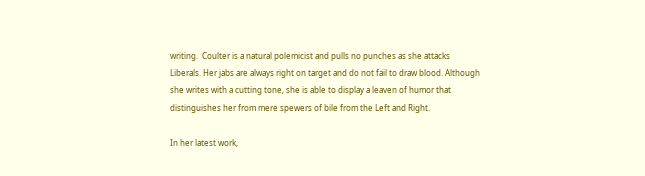writing.  Coulter is a natural polemicist and pulls no punches as she attacks Liberals. Her jabs are always right on target and do not fail to draw blood. Although she writes with a cutting tone, she is able to display a leaven of humor that distinguishes her from mere spewers of bile from the Left and Right.

In her latest work,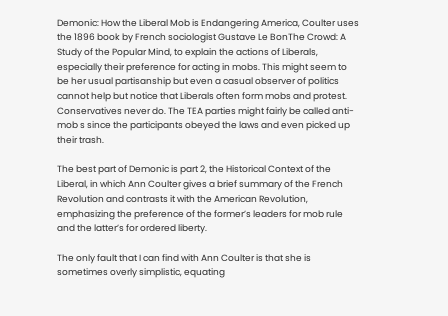Demonic: How the Liberal Mob is Endangering America, Coulter uses  the 1896 book by French sociologist Gustave Le BonThe Crowd: A Study of the Popular Mind, to explain the actions of Liberals, especially their preference for acting in mobs. This might seem to be her usual partisanship but even a casual observer of politics cannot help but notice that Liberals often form mobs and protest. Conservatives never do. The TEA parties might fairly be called anti-mob s since the participants obeyed the laws and even picked up their trash.

The best part of Demonic is part 2, the Historical Context of the Liberal, in which Ann Coulter gives a brief summary of the French Revolution and contrasts it with the American Revolution, emphasizing the preference of the former’s leaders for mob rule and the latter’s for ordered liberty.

The only fault that I can find with Ann Coulter is that she is sometimes overly simplistic, equating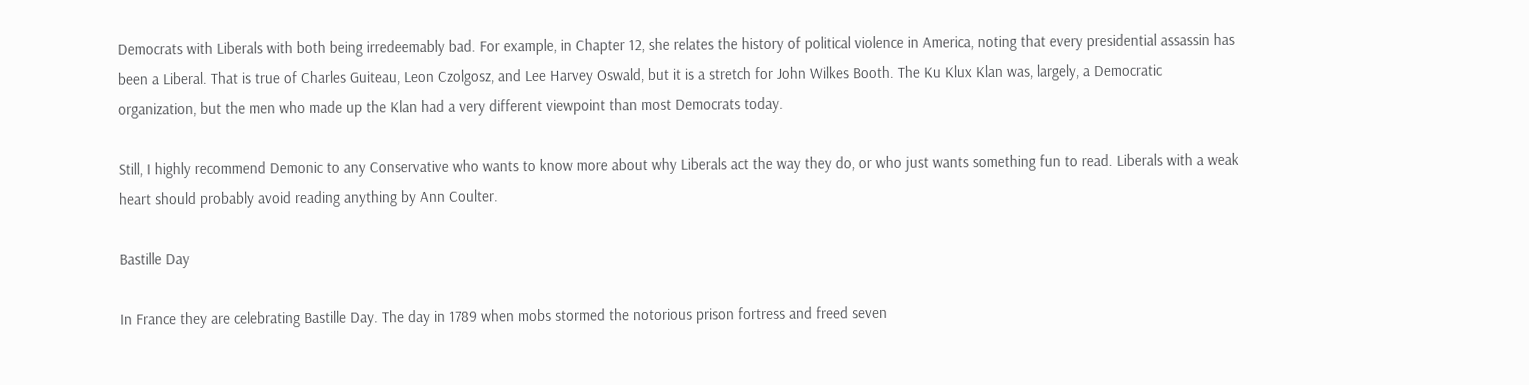Democrats with Liberals with both being irredeemably bad. For example, in Chapter 12, she relates the history of political violence in America, noting that every presidential assassin has been a Liberal. That is true of Charles Guiteau, Leon Czolgosz, and Lee Harvey Oswald, but it is a stretch for John Wilkes Booth. The Ku Klux Klan was, largely, a Democratic organization, but the men who made up the Klan had a very different viewpoint than most Democrats today.

Still, I highly recommend Demonic to any Conservative who wants to know more about why Liberals act the way they do, or who just wants something fun to read. Liberals with a weak heart should probably avoid reading anything by Ann Coulter.

Bastille Day

In France they are celebrating Bastille Day. The day in 1789 when mobs stormed the notorious prison fortress and freed seven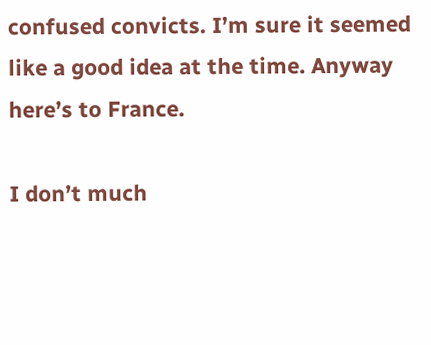confused convicts. I’m sure it seemed like a good idea at the time. Anyway here’s to France.

I don’t much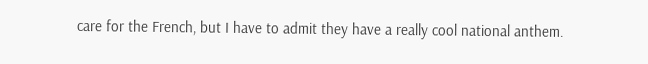care for the French, but I have to admit they have a really cool national anthem.